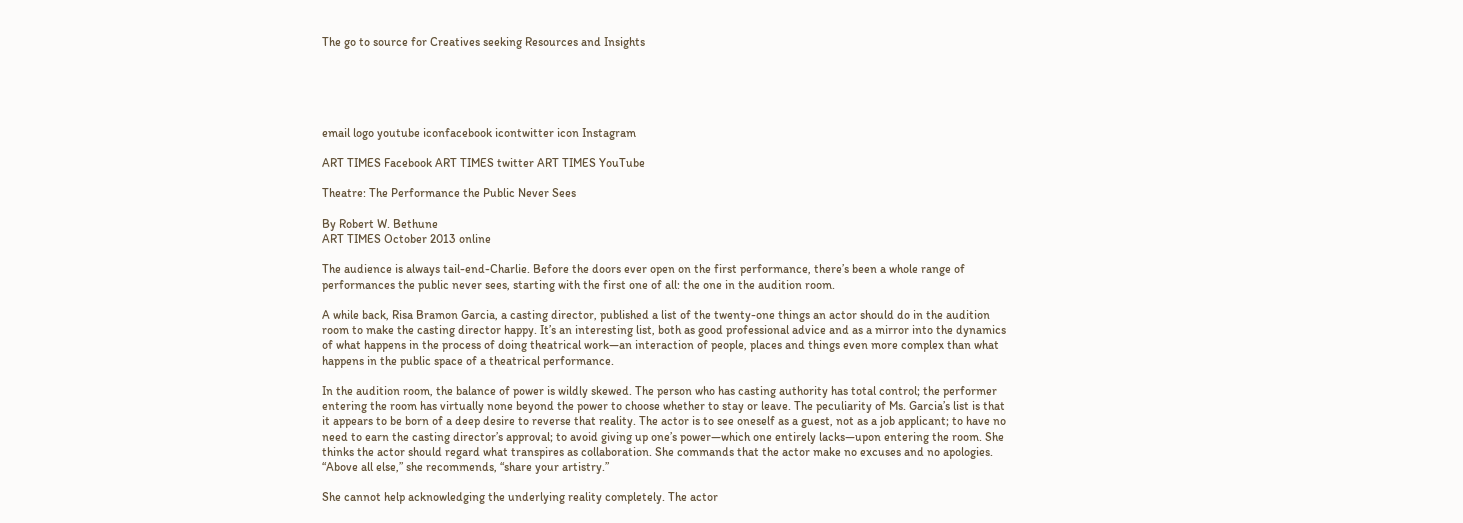The go to source for Creatives seeking Resources and Insights





email logo youtube iconfacebook icontwitter icon Instagram

ART TIMES Facebook ART TIMES twitter ART TIMES YouTube

Theatre: The Performance the Public Never Sees

By Robert W. Bethune
ART TIMES October 2013 online

The audience is always tail-end-Charlie. Before the doors ever open on the first performance, there’s been a whole range of performances the public never sees, starting with the first one of all: the one in the audition room.

A while back, Risa Bramon Garcia, a casting director, published a list of the twenty-one things an actor should do in the audition room to make the casting director happy. It’s an interesting list, both as good professional advice and as a mirror into the dynamics of what happens in the process of doing theatrical work—an interaction of people, places and things even more complex than what happens in the public space of a theatrical performance.

In the audition room, the balance of power is wildly skewed. The person who has casting authority has total control; the performer entering the room has virtually none beyond the power to choose whether to stay or leave. The peculiarity of Ms. Garcia’s list is that it appears to be born of a deep desire to reverse that reality. The actor is to see oneself as a guest, not as a job applicant; to have no need to earn the casting director’s approval; to avoid giving up one’s power—which one entirely lacks—upon entering the room. She thinks the actor should regard what transpires as collaboration. She commands that the actor make no excuses and no apologies. “Above all else,” she recommends, “share your artistry.”

She cannot help acknowledging the underlying reality completely. The actor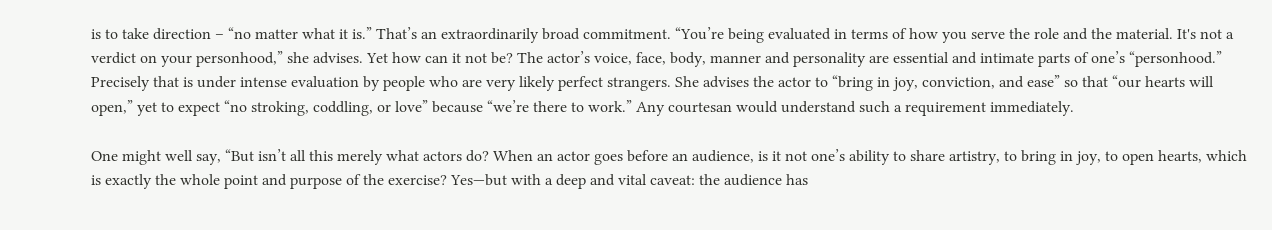is to take direction – “no matter what it is.” That’s an extraordinarily broad commitment. “You’re being evaluated in terms of how you serve the role and the material. It's not a verdict on your personhood,” she advises. Yet how can it not be? The actor’s voice, face, body, manner and personality are essential and intimate parts of one’s “personhood.” Precisely that is under intense evaluation by people who are very likely perfect strangers. She advises the actor to “bring in joy, conviction, and ease” so that “our hearts will open,” yet to expect “no stroking, coddling, or love” because “we’re there to work.” Any courtesan would understand such a requirement immediately.

One might well say, “But isn’t all this merely what actors do? When an actor goes before an audience, is it not one’s ability to share artistry, to bring in joy, to open hearts, which is exactly the whole point and purpose of the exercise? Yes—but with a deep and vital caveat: the audience has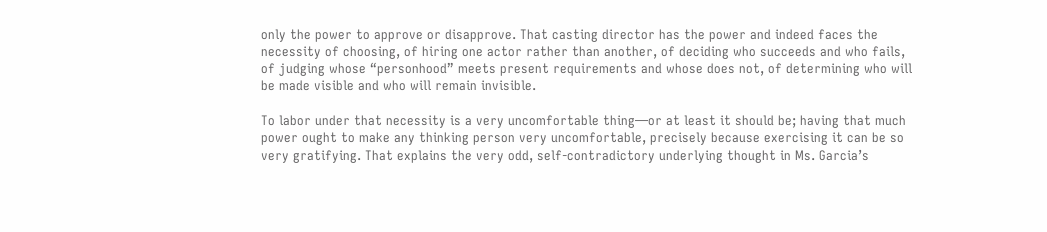only the power to approve or disapprove. That casting director has the power and indeed faces the necessity of choosing, of hiring one actor rather than another, of deciding who succeeds and who fails, of judging whose “personhood” meets present requirements and whose does not, of determining who will be made visible and who will remain invisible.

To labor under that necessity is a very uncomfortable thing—or at least it should be; having that much power ought to make any thinking person very uncomfortable, precisely because exercising it can be so very gratifying. That explains the very odd, self-contradictory underlying thought in Ms. Garcia’s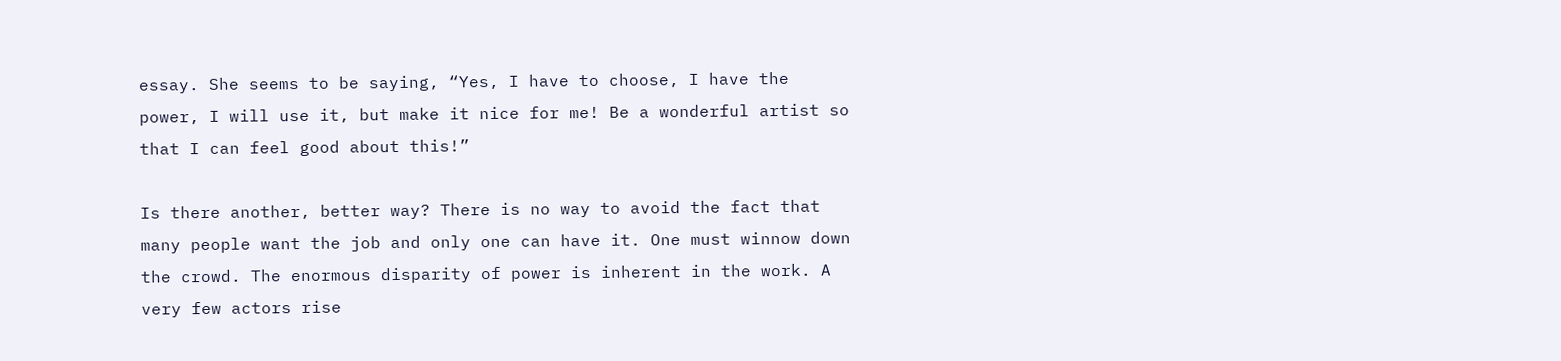essay. She seems to be saying, “Yes, I have to choose, I have the power, I will use it, but make it nice for me! Be a wonderful artist so that I can feel good about this!”

Is there another, better way? There is no way to avoid the fact that many people want the job and only one can have it. One must winnow down the crowd. The enormous disparity of power is inherent in the work. A very few actors rise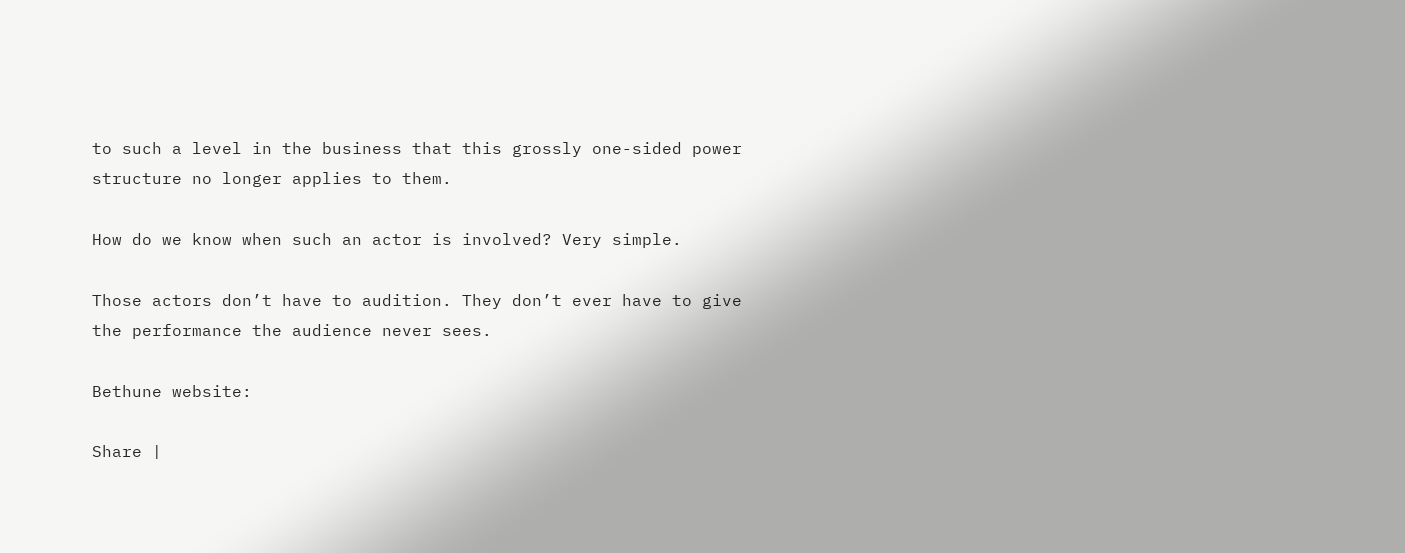to such a level in the business that this grossly one-sided power structure no longer applies to them.

How do we know when such an actor is involved? Very simple.

Those actors don’t have to audition. They don’t ever have to give the performance the audience never sees.

Bethune website:

Share |